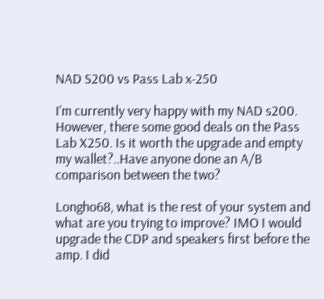NAD S200 vs Pass Lab x-250

I'm currently very happy with my NAD s200. However, there some good deals on the Pass Lab X250. Is it worth the upgrade and empty my wallet?..Have anyone done an A/B comparison between the two?

Longho68, what is the rest of your system and what are you trying to improve? IMO I would upgrade the CDP and speakers first before the amp. I did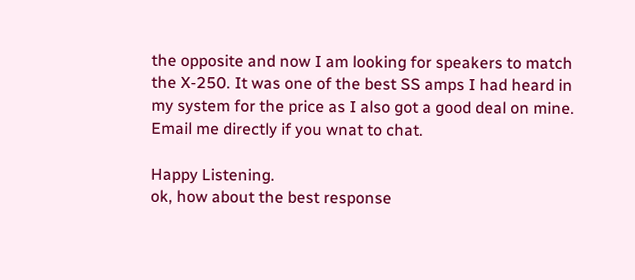the opposite and now I am looking for speakers to match the X-250. It was one of the best SS amps I had heard in my system for the price as I also got a good deal on mine. Email me directly if you wnat to chat.

Happy Listening.
ok, how about the best response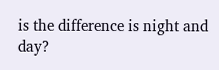is the difference is night and day?